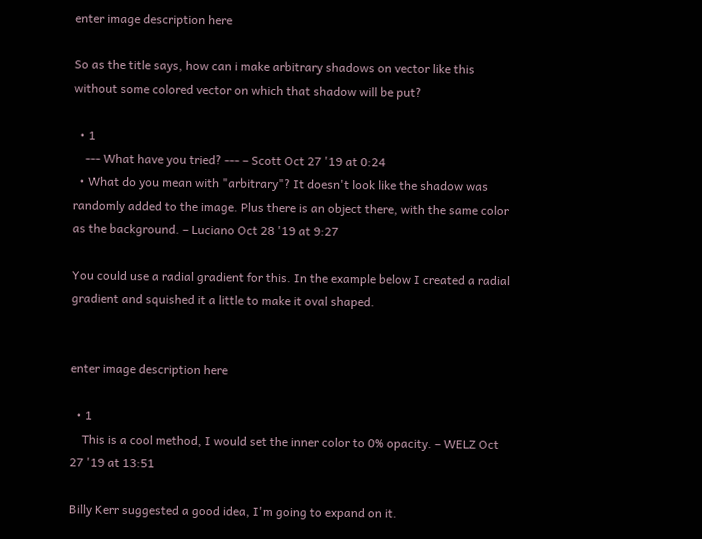enter image description here

So as the title says, how can i make arbitrary shadows on vector like this without some colored vector on which that shadow will be put?

  • 1
    --- What have you tried? --- – Scott Oct 27 '19 at 0:24
  • What do you mean with "arbitrary"? It doesn't look like the shadow was randomly added to the image. Plus there is an object there, with the same color as the background. – Luciano Oct 28 '19 at 9:27

You could use a radial gradient for this. In the example below I created a radial gradient and squished it a little to make it oval shaped.


enter image description here

  • 1
    This is a cool method, I would set the inner color to 0% opacity. – WELZ Oct 27 '19 at 13:51

Billy Kerr suggested a good idea, I'm going to expand on it.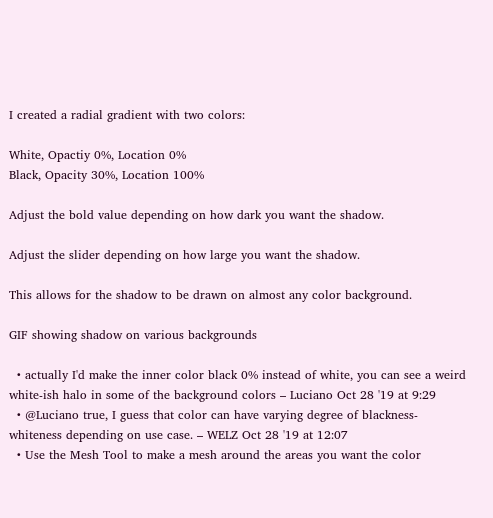I created a radial gradient with two colors:

White, Opactiy 0%, Location 0%
Black, Opacity 30%, Location 100%

Adjust the bold value depending on how dark you want the shadow.

Adjust the slider depending on how large you want the shadow.

This allows for the shadow to be drawn on almost any color background.

GIF showing shadow on various backgrounds

  • actually I'd make the inner color black 0% instead of white, you can see a weird white-ish halo in some of the background colors – Luciano Oct 28 '19 at 9:29
  • @Luciano true, I guess that color can have varying degree of blackness-whiteness depending on use case. – WELZ Oct 28 '19 at 12:07
  • Use the Mesh Tool to make a mesh around the areas you want the color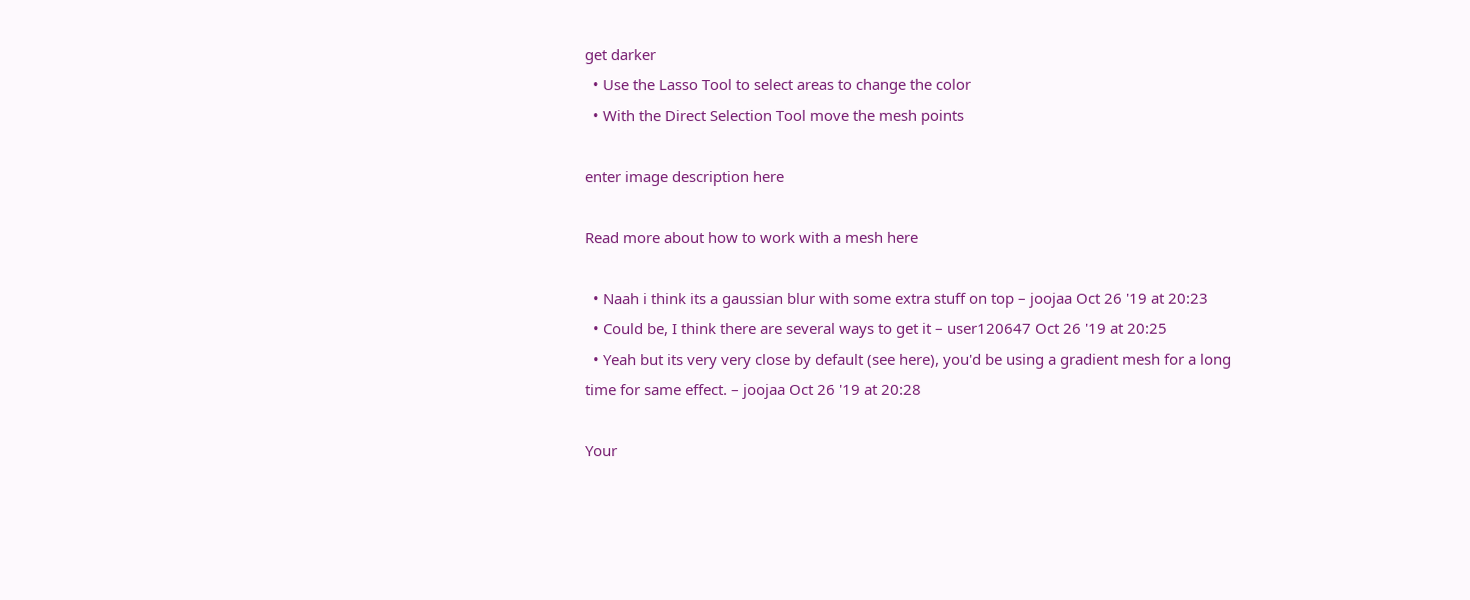get darker
  • Use the Lasso Tool to select areas to change the color
  • With the Direct Selection Tool move the mesh points

enter image description here

Read more about how to work with a mesh here

  • Naah i think its a gaussian blur with some extra stuff on top – joojaa Oct 26 '19 at 20:23
  • Could be, I think there are several ways to get it – user120647 Oct 26 '19 at 20:25
  • Yeah but its very very close by default (see here), you'd be using a gradient mesh for a long time for same effect. – joojaa Oct 26 '19 at 20:28

Your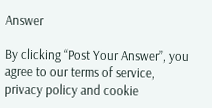Answer

By clicking “Post Your Answer”, you agree to our terms of service, privacy policy and cookie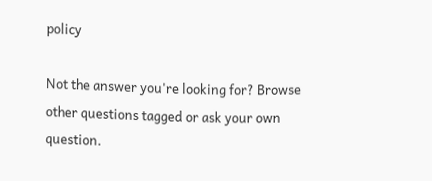policy

Not the answer you're looking for? Browse other questions tagged or ask your own question.